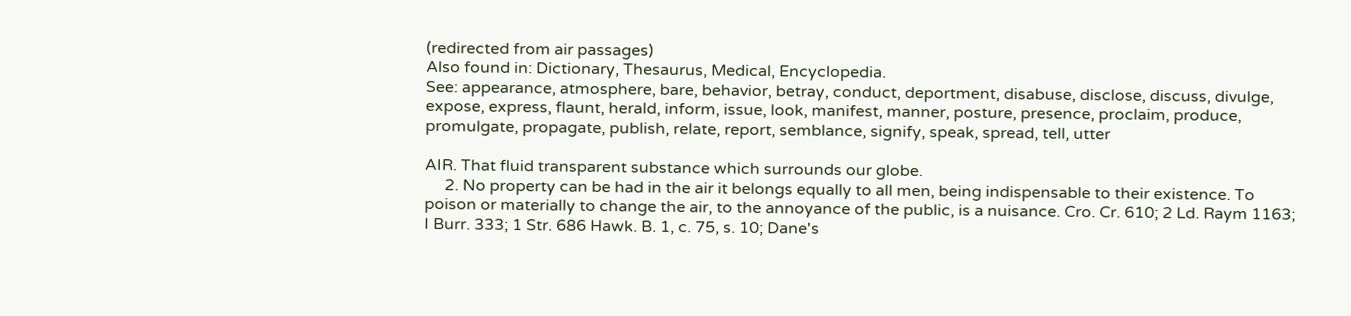(redirected from air passages)
Also found in: Dictionary, Thesaurus, Medical, Encyclopedia.
See: appearance, atmosphere, bare, behavior, betray, conduct, deportment, disabuse, disclose, discuss, divulge, expose, express, flaunt, herald, inform, issue, look, manifest, manner, posture, presence, proclaim, produce, promulgate, propagate, publish, relate, report, semblance, signify, speak, spread, tell, utter

AIR. That fluid transparent substance which surrounds our globe.
     2. No property can be had in the air it belongs equally to all men, being indispensable to their existence. To poison or materially to change the air, to the annoyance of the public, is a nuisance. Cro. Cr. 610; 2 Ld. Raym 1163; I Burr. 333; 1 Str. 686 Hawk. B. 1, c. 75, s. 10; Dane's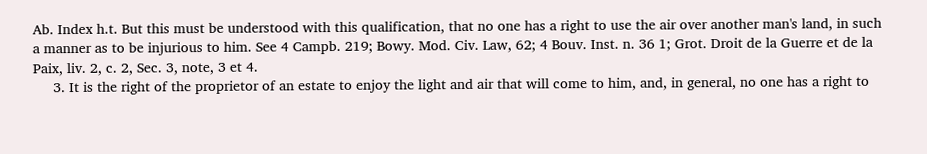Ab. Index h.t. But this must be understood with this qualification, that no one has a right to use the air over another man's land, in such a manner as to be injurious to him. See 4 Campb. 219; Bowy. Mod. Civ. Law, 62; 4 Bouv. Inst. n. 36 1; Grot. Droit de la Guerre et de la Paix, liv. 2, c. 2, Sec. 3, note, 3 et 4.
     3. It is the right of the proprietor of an estate to enjoy the light and air that will come to him, and, in general, no one has a right to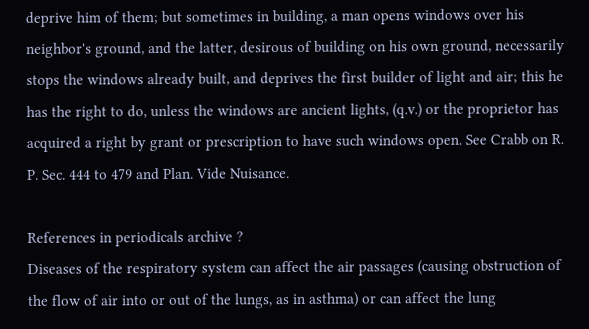deprive him of them; but sometimes in building, a man opens windows over his neighbor's ground, and the latter, desirous of building on his own ground, necessarily stops the windows already built, and deprives the first builder of light and air; this he has the right to do, unless the windows are ancient lights, (q.v.) or the proprietor has acquired a right by grant or prescription to have such windows open. See Crabb on R. P. Sec. 444 to 479 and Plan. Vide Nuisance.

References in periodicals archive ?
Diseases of the respiratory system can affect the air passages (causing obstruction of the flow of air into or out of the lungs, as in asthma) or can affect the lung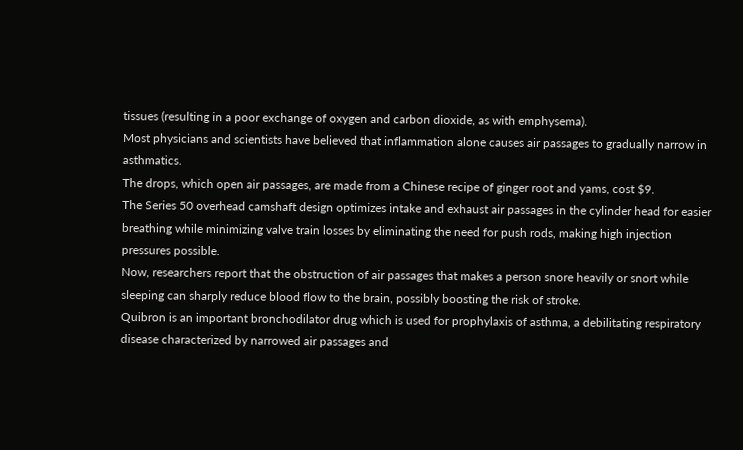tissues (resulting in a poor exchange of oxygen and carbon dioxide, as with emphysema).
Most physicians and scientists have believed that inflammation alone causes air passages to gradually narrow in asthmatics.
The drops, which open air passages, are made from a Chinese recipe of ginger root and yams, cost $9.
The Series 50 overhead camshaft design optimizes intake and exhaust air passages in the cylinder head for easier breathing while minimizing valve train losses by eliminating the need for push rods, making high injection pressures possible.
Now, researchers report that the obstruction of air passages that makes a person snore heavily or snort while sleeping can sharply reduce blood flow to the brain, possibly boosting the risk of stroke.
Quibron is an important bronchodilator drug which is used for prophylaxis of asthma, a debilitating respiratory disease characterized by narrowed air passages and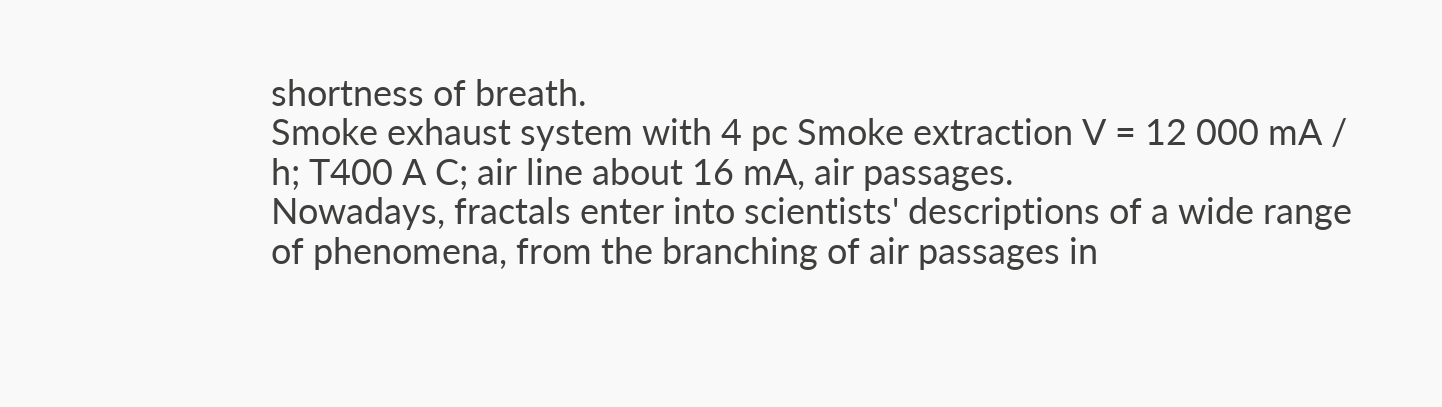shortness of breath.
Smoke exhaust system with 4 pc Smoke extraction V = 12 000 mA / h; T400 A C; air line about 16 mA, air passages.
Nowadays, fractals enter into scientists' descriptions of a wide range of phenomena, from the branching of air passages in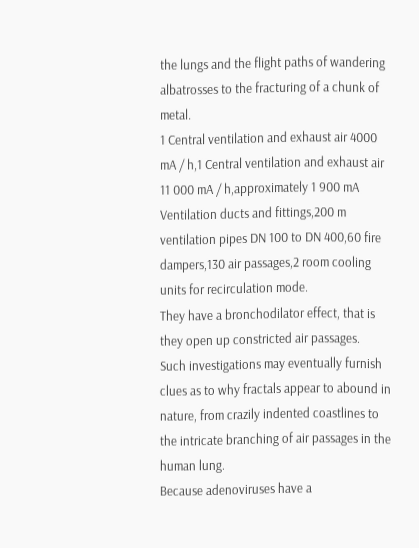the lungs and the flight paths of wandering albatrosses to the fracturing of a chunk of metal.
1 Central ventilation and exhaust air 4000 mA / h,1 Central ventilation and exhaust air 11 000 mA / h,approximately 1 900 mA Ventilation ducts and fittings,200 m ventilation pipes DN 100 to DN 400,60 fire dampers,130 air passages,2 room cooling units for recirculation mode.
They have a bronchodilator effect, that is they open up constricted air passages.
Such investigations may eventually furnish clues as to why fractals appear to abound in nature, from crazily indented coastlines to the intricate branching of air passages in the human lung.
Because adenoviruses have a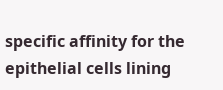specific affinity for the epithelial cells lining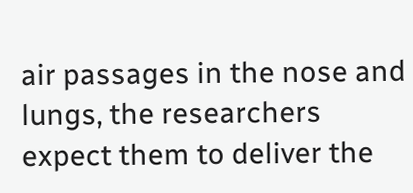air passages in the nose and lungs, the researchers expect them to deliver the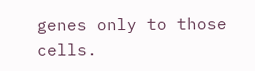genes only to those cells.